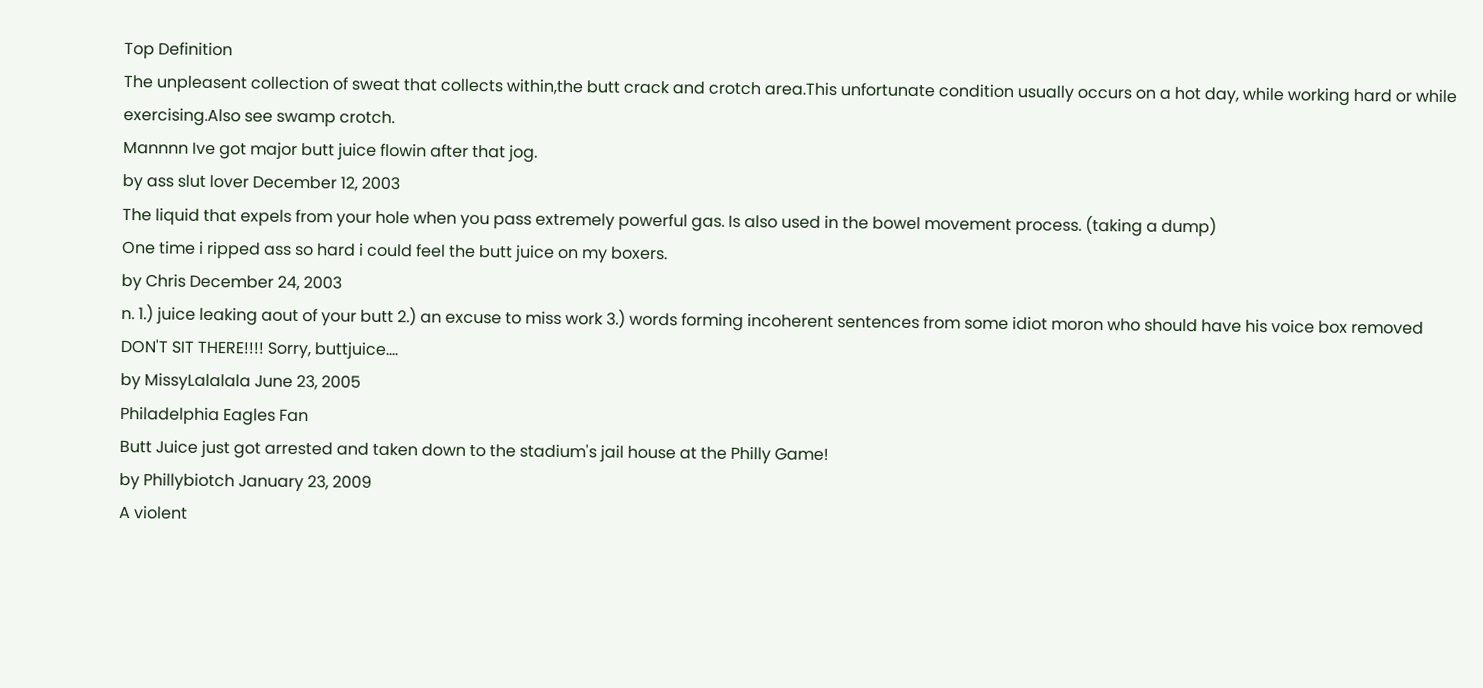Top Definition
The unpleasent collection of sweat that collects within,the butt crack and crotch area.This unfortunate condition usually occurs on a hot day, while working hard or while exercising.Also see swamp crotch.
Mannnn Ive got major butt juice flowin after that jog.
by ass slut lover December 12, 2003
The liquid that expels from your hole when you pass extremely powerful gas. Is also used in the bowel movement process. (taking a dump)
One time i ripped ass so hard i could feel the butt juice on my boxers.
by Chris December 24, 2003
n. 1.) juice leaking aout of your butt 2.) an excuse to miss work 3.) words forming incoherent sentences from some idiot moron who should have his voice box removed
DON'T SIT THERE!!!! Sorry, buttjuice....
by MissyLalalala June 23, 2005
Philadelphia Eagles Fan
Butt Juice just got arrested and taken down to the stadium's jail house at the Philly Game!
by Phillybiotch January 23, 2009
A violent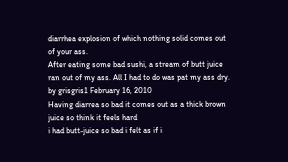diarrhea explosion of which nothing solid comes out of your ass.
After eating some bad sushi, a stream of butt juice ran out of my ass. All I had to do was pat my ass dry.
by grisgris1 February 16, 2010
Having diarrea so bad it comes out as a thick brown juice so think it feels hard
i had butt-juice so bad i felt as if i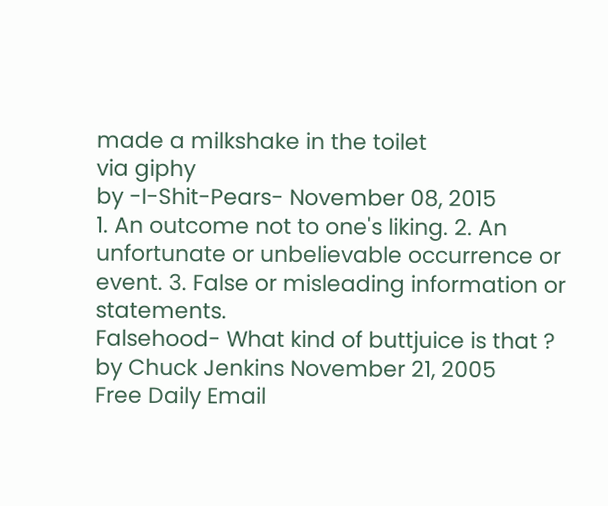made a milkshake in the toilet
via giphy
by -I-Shit-Pears- November 08, 2015
1. An outcome not to one's liking. 2. An unfortunate or unbelievable occurrence or event. 3. False or misleading information or statements.
Falsehood- What kind of buttjuice is that ?
by Chuck Jenkins November 21, 2005
Free Daily Email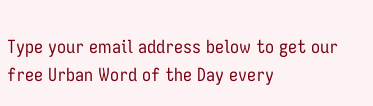Type your email address below to get our free Urban Word of the Day every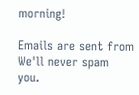morning!

Emails are sent from We'll never spam you.